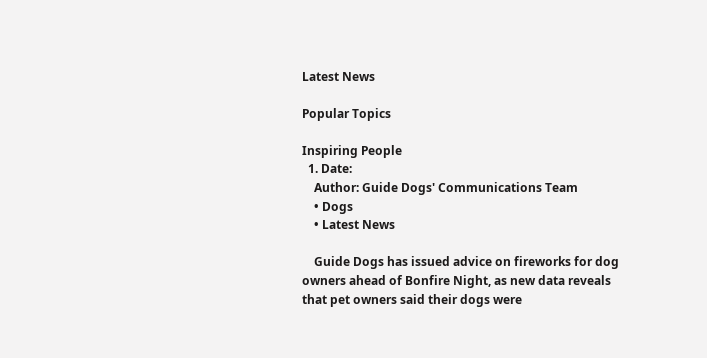Latest News

Popular Topics

Inspiring People
  1. Date:
    Author: Guide Dogs' Communications Team
    • Dogs
    • Latest News

    Guide Dogs has issued advice on fireworks for dog owners ahead of Bonfire Night, as new data reveals that pet owners said their dogs were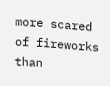more scared of fireworks than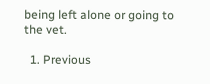being left alone or going to the vet.

  1. Previous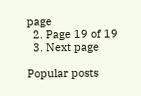page
  2. Page 19 of 19
  3. Next page

Popular posts